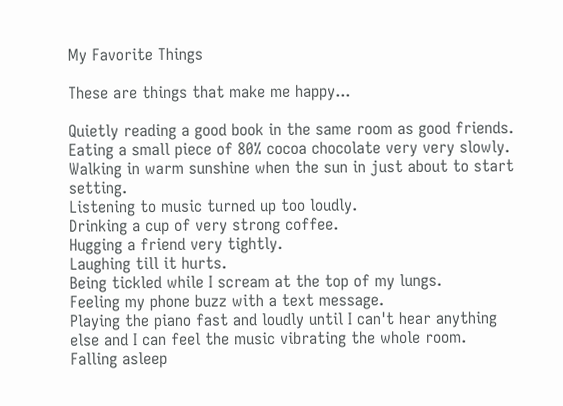My Favorite Things

These are things that make me happy...

Quietly reading a good book in the same room as good friends.
Eating a small piece of 80% cocoa chocolate very very slowly.
Walking in warm sunshine when the sun in just about to start setting.
Listening to music turned up too loudly.
Drinking a cup of very strong coffee.
Hugging a friend very tightly.
Laughing till it hurts.
Being tickled while I scream at the top of my lungs.
Feeling my phone buzz with a text message.
Playing the piano fast and loudly until I can't hear anything else and I can feel the music vibrating the whole room.
Falling asleep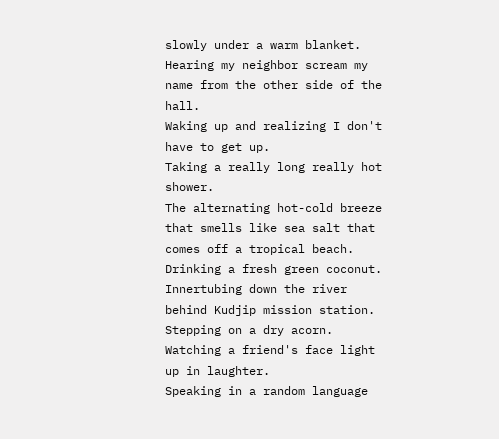slowly under a warm blanket.
Hearing my neighbor scream my name from the other side of the hall.
Waking up and realizing I don't have to get up.
Taking a really long really hot shower.
The alternating hot-cold breeze that smells like sea salt that comes off a tropical beach.
Drinking a fresh green coconut.
Innertubing down the river behind Kudjip mission station.
Stepping on a dry acorn.
Watching a friend's face light up in laughter.
Speaking in a random language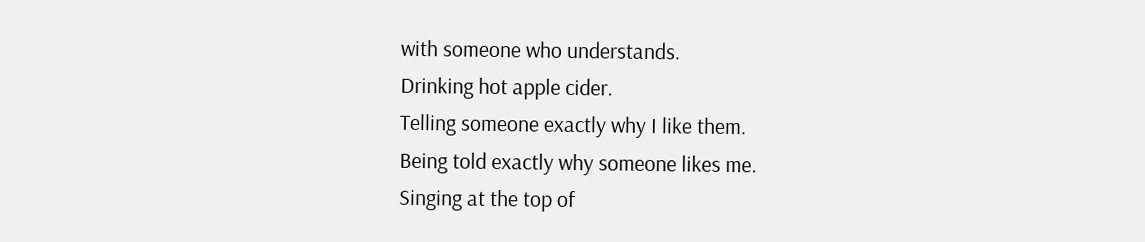with someone who understands.
Drinking hot apple cider.
Telling someone exactly why I like them.
Being told exactly why someone likes me.
Singing at the top of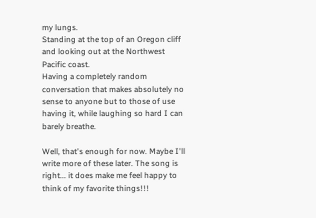my lungs.
Standing at the top of an Oregon cliff and looking out at the Northwest Pacific coast.
Having a completely random conversation that makes absolutely no sense to anyone but to those of use having it, while laughing so hard I can barely breathe.

Well, that's enough for now. Maybe I'll write more of these later. The song is right... it does make me feel happy to think of my favorite things!!!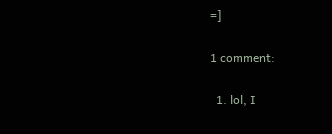=]

1 comment:

  1. lol, I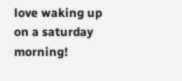love waking up on a saturday morning!